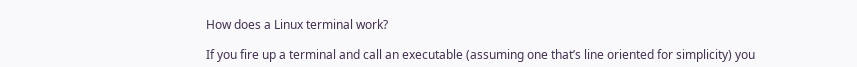How does a Linux terminal work?

If you fire up a terminal and call an executable (assuming one that’s line oriented for simplicity) you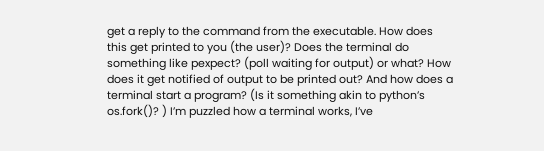get a reply to the command from the executable. How does this get printed to you (the user)? Does the terminal do something like pexpect? (poll waiting for output) or what? How does it get notified of output to be printed out? And how does a terminal start a program? (Is it something akin to python’s os.fork()? ) I’m puzzled how a terminal works, I’ve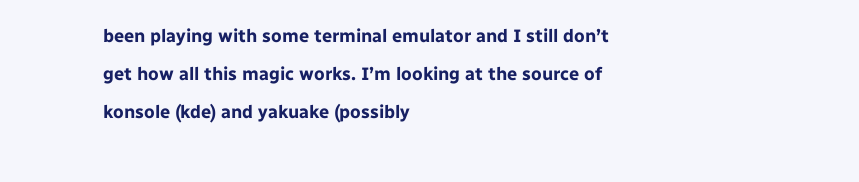been playing with some terminal emulator and I still don’t get how all this magic works. I’m looking at the source of konsole (kde) and yakuake (possibly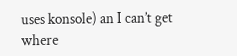uses konsole) an I can’t get where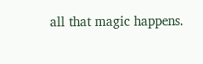all that magic happens.